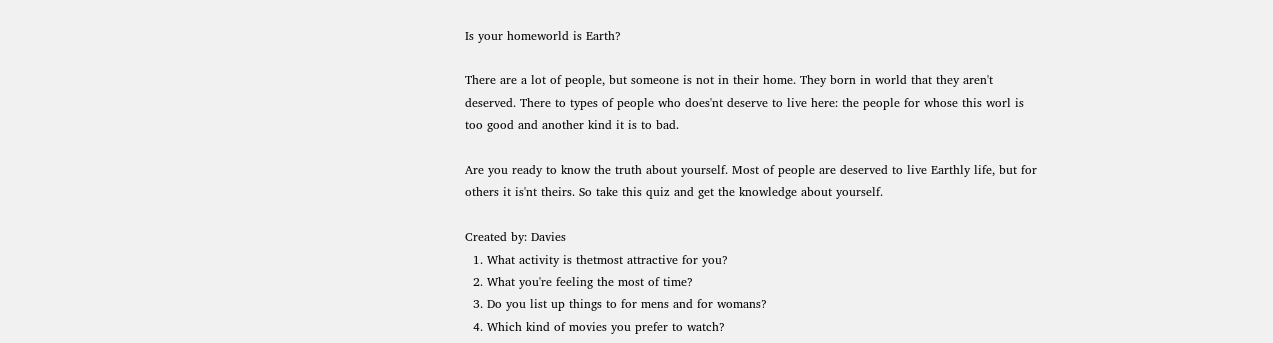Is your homeworld is Earth?

There are a lot of people, but someone is not in their home. They born in world that they aren't deserved. There to types of people who does'nt deserve to live here: the people for whose this worl is too good and another kind it is to bad.

Are you ready to know the truth about yourself. Most of people are deserved to live Earthly life, but for others it is'nt theirs. So take this quiz and get the knowledge about yourself.

Created by: Davies
  1. What activity is thetmost attractive for you?
  2. What you're feeling the most of time?
  3. Do you list up things to for mens and for womans?
  4. Which kind of movies you prefer to watch?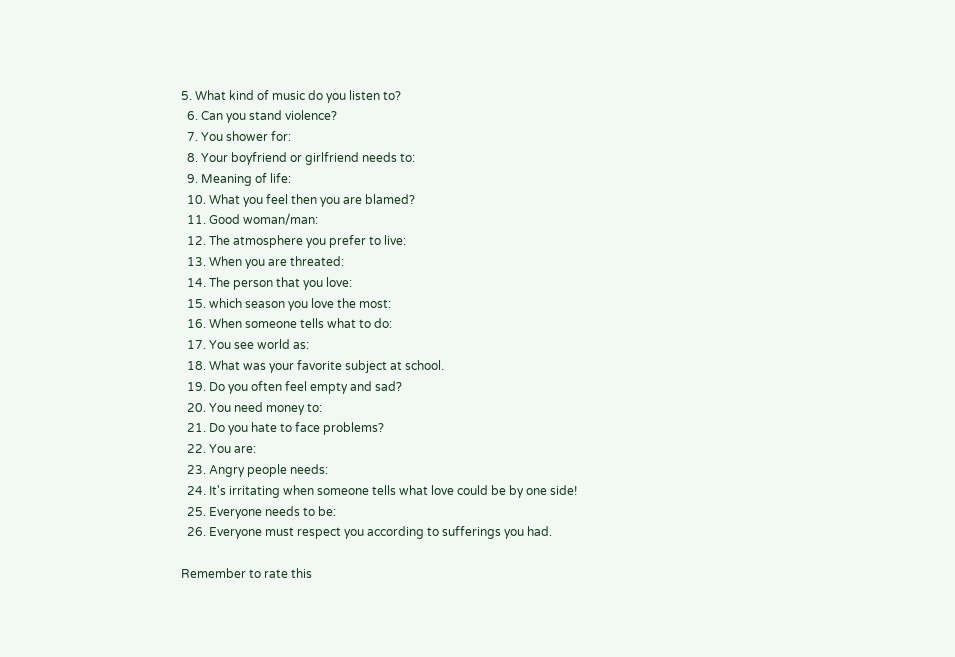5. What kind of music do you listen to?
  6. Can you stand violence?
  7. You shower for:
  8. Your boyfriend or girlfriend needs to:
  9. Meaning of life:
  10. What you feel then you are blamed?
  11. Good woman/man:
  12. The atmosphere you prefer to live:
  13. When you are threated:
  14. The person that you love:
  15. which season you love the most:
  16. When someone tells what to do:
  17. You see world as:
  18. What was your favorite subject at school.
  19. Do you often feel empty and sad?
  20. You need money to:
  21. Do you hate to face problems?
  22. You are:
  23. Angry people needs:
  24. It's irritating when someone tells what love could be by one side!
  25. Everyone needs to be:
  26. Everyone must respect you according to sufferings you had.

Remember to rate this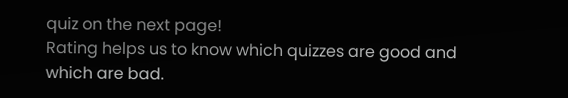quiz on the next page!
Rating helps us to know which quizzes are good and which are bad.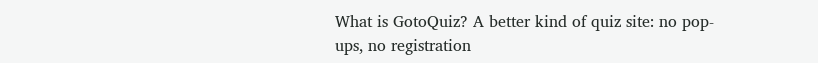What is GotoQuiz? A better kind of quiz site: no pop-ups, no registration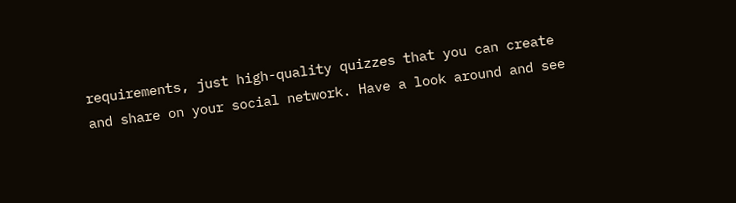requirements, just high-quality quizzes that you can create and share on your social network. Have a look around and see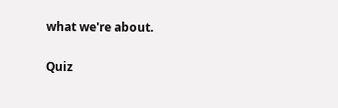what we're about.

Quiz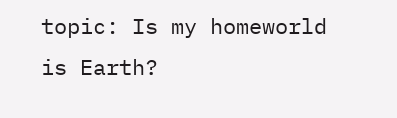topic: Is my homeworld is Earth?